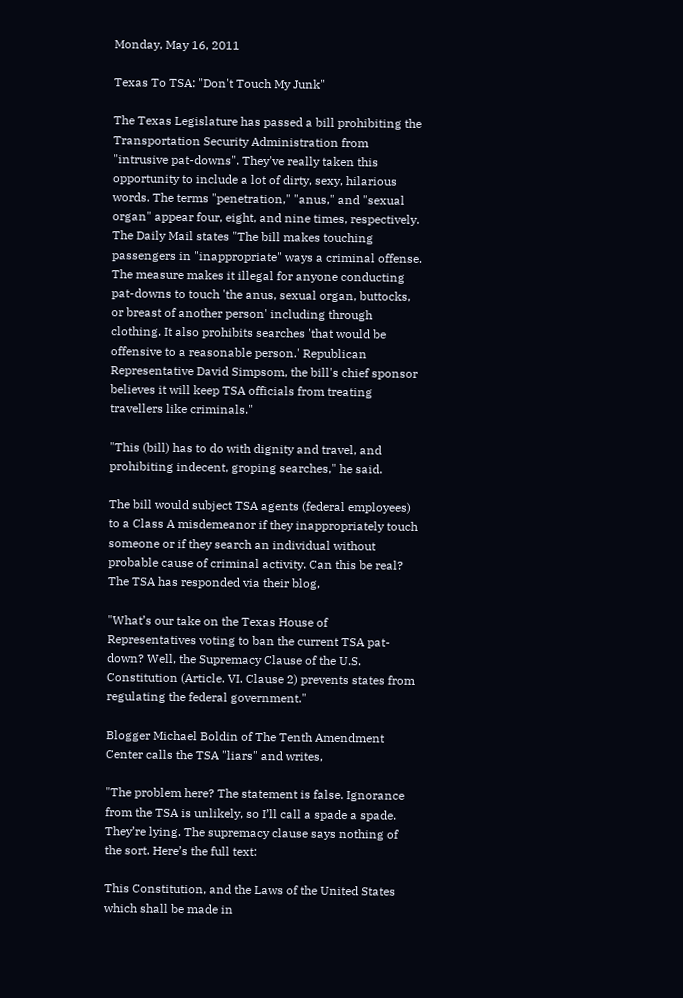Monday, May 16, 2011

Texas To TSA: "Don't Touch My Junk"

The Texas Legislature has passed a bill prohibiting the Transportation Security Administration from "intrusive pat-downs". They've really taken this opportunity to include a lot of dirty, sexy, hilarious words. The terms "penetration," "anus," and "sexual organ" appear four, eight, and nine times, respectively. The Daily Mail states "The bill makes touching passengers in "inappropriate" ways a criminal offense. The measure makes it illegal for anyone conducting pat-downs to touch 'the anus, sexual organ, buttocks, or breast of another person' including through clothing. It also prohibits searches 'that would be offensive to a reasonable person.' Republican Representative David Simpsom, the bill's chief sponsor believes it will keep TSA officials from treating travellers like criminals."

"This (bill) has to do with dignity and travel, and prohibiting indecent, groping searches," he said.

The bill would subject TSA agents (federal employees) to a Class A misdemeanor if they inappropriately touch someone or if they search an individual without probable cause of criminal activity. Can this be real? The TSA has responded via their blog,

"What’s our take on the Texas House of Representatives voting to ban the current TSA pat-down? Well, the Supremacy Clause of the U.S. Constitution (Article. VI. Clause 2) prevents states from regulating the federal government."

Blogger Michael Boldin of The Tenth Amendment Center calls the TSA "liars" and writes,

"The problem here? The statement is false. Ignorance from the TSA is unlikely, so I’ll call a spade a spade. They’re lying. The supremacy clause says nothing of the sort. Here’s the full text:

This Constitution, and the Laws of the United States which shall be made in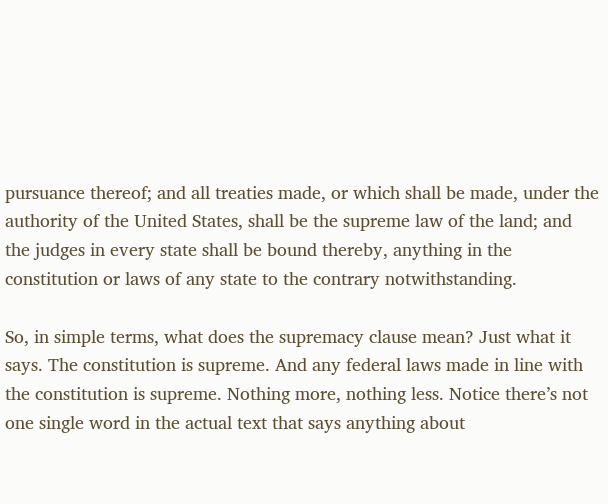pursuance thereof; and all treaties made, or which shall be made, under the authority of the United States, shall be the supreme law of the land; and the judges in every state shall be bound thereby, anything in the constitution or laws of any state to the contrary notwithstanding.

So, in simple terms, what does the supremacy clause mean? Just what it says. The constitution is supreme. And any federal laws made in line with the constitution is supreme. Nothing more, nothing less. Notice there’s not one single word in the actual text that says anything about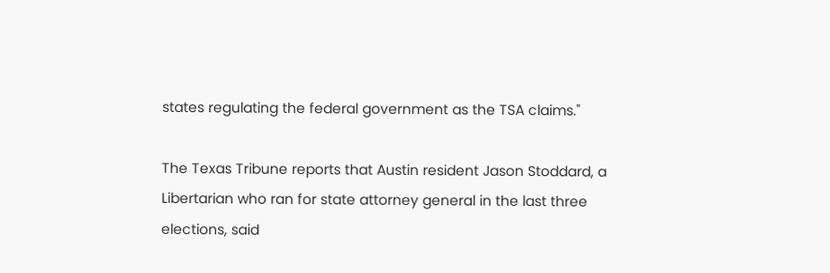states regulating the federal government as the TSA claims."

The Texas Tribune reports that Austin resident Jason Stoddard, a Libertarian who ran for state attorney general in the last three elections, said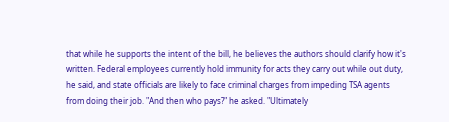that while he supports the intent of the bill, he believes the authors should clarify how it's written. Federal employees currently hold immunity for acts they carry out while out duty, he said, and state officials are likely to face criminal charges from impeding TSA agents from doing their job. "And then who pays?" he asked. "Ultimately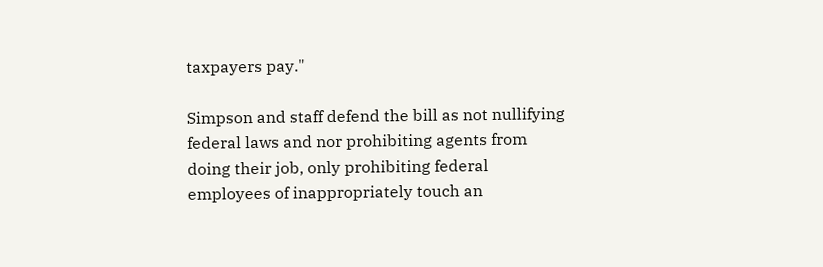taxpayers pay."

Simpson and staff defend the bill as not nullifying federal laws and nor prohibiting agents from doing their job, only prohibiting federal employees of inappropriately touch an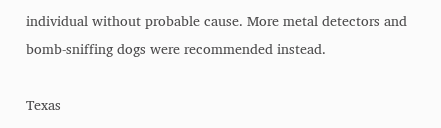individual without probable cause. More metal detectors and bomb-sniffing dogs were recommended instead.

Texas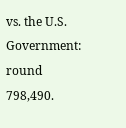vs. the U.S. Government: round 798,490.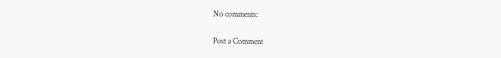No comments:

Post a Comment